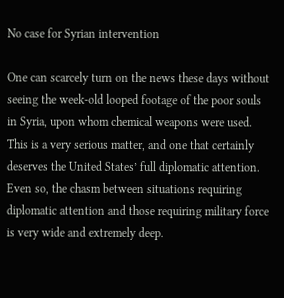No case for Syrian intervention

One can scarcely turn on the news these days without seeing the week-old looped footage of the poor souls in Syria, upon whom chemical weapons were used. This is a very serious matter, and one that certainly deserves the United States’ full diplomatic attention. Even so, the chasm between situations requiring diplomatic attention and those requiring military force is very wide and extremely deep.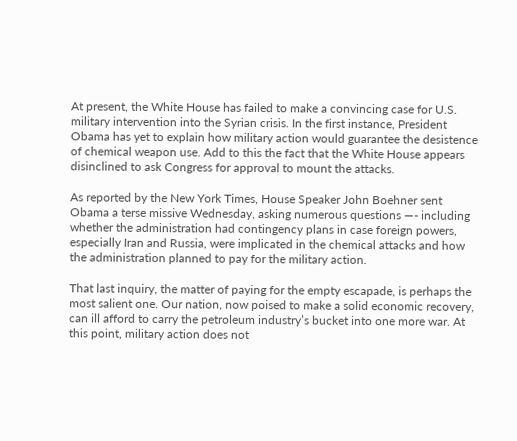At present, the White House has failed to make a convincing case for U.S. military intervention into the Syrian crisis. In the first instance, President Obama has yet to explain how military action would guarantee the desistence of chemical weapon use. Add to this the fact that the White House appears disinclined to ask Congress for approval to mount the attacks.

As reported by the New York Times, House Speaker John Boehner sent Obama a terse missive Wednesday, asking numerous questions —- including whether the administration had contingency plans in case foreign powers, especially Iran and Russia, were implicated in the chemical attacks and how the administration planned to pay for the military action.

That last inquiry, the matter of paying for the empty escapade, is perhaps the most salient one. Our nation, now poised to make a solid economic recovery, can ill afford to carry the petroleum industry’s bucket into one more war. At this point, military action does not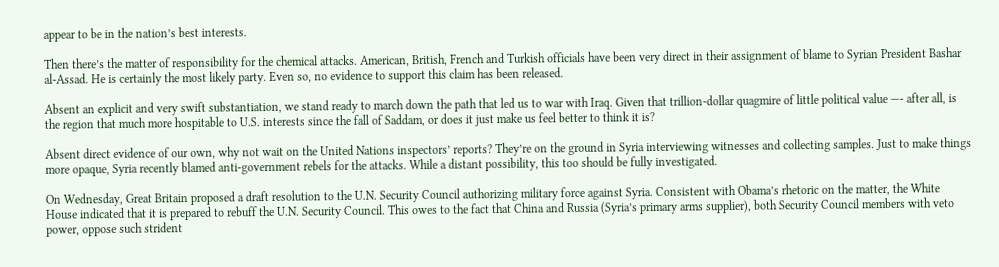appear to be in the nation’s best interests.

Then there’s the matter of responsibility for the chemical attacks. American, British, French and Turkish officials have been very direct in their assignment of blame to Syrian President Bashar al-Assad. He is certainly the most likely party. Even so, no evidence to support this claim has been released.

Absent an explicit and very swift substantiation, we stand ready to march down the path that led us to war with Iraq. Given that trillion-dollar quagmire of little political value —- after all, is the region that much more hospitable to U.S. interests since the fall of Saddam, or does it just make us feel better to think it is?

Absent direct evidence of our own, why not wait on the United Nations inspectors’ reports? They’re on the ground in Syria interviewing witnesses and collecting samples. Just to make things more opaque, Syria recently blamed anti-government rebels for the attacks. While a distant possibility, this too should be fully investigated.

On Wednesday, Great Britain proposed a draft resolution to the U.N. Security Council authorizing military force against Syria. Consistent with Obama’s rhetoric on the matter, the White House indicated that it is prepared to rebuff the U.N. Security Council. This owes to the fact that China and Russia (Syria’s primary arms supplier), both Security Council members with veto power, oppose such strident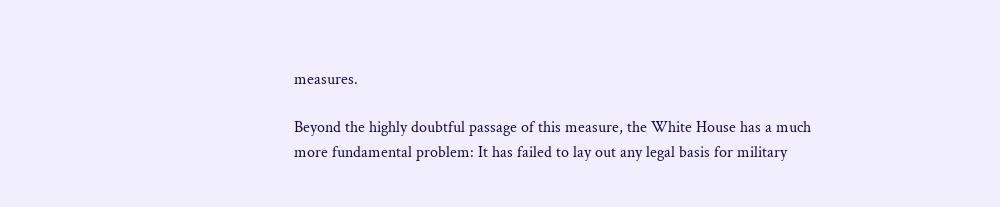measures.

Beyond the highly doubtful passage of this measure, the White House has a much more fundamental problem: It has failed to lay out any legal basis for military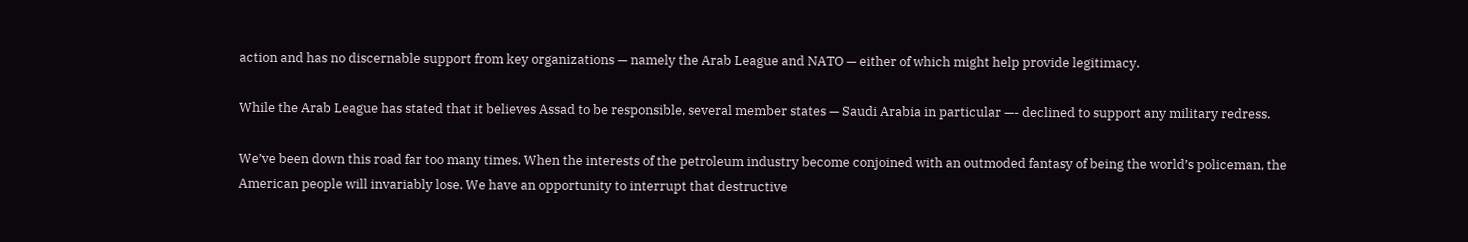action and has no discernable support from key organizations — namely the Arab League and NATO — either of which might help provide legitimacy.

While the Arab League has stated that it believes Assad to be responsible, several member states — Saudi Arabia in particular —- declined to support any military redress.

We’ve been down this road far too many times. When the interests of the petroleum industry become conjoined with an outmoded fantasy of being the world’s policeman, the American people will invariably lose. We have an opportunity to interrupt that destructive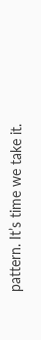pattern. It’s time we take it.